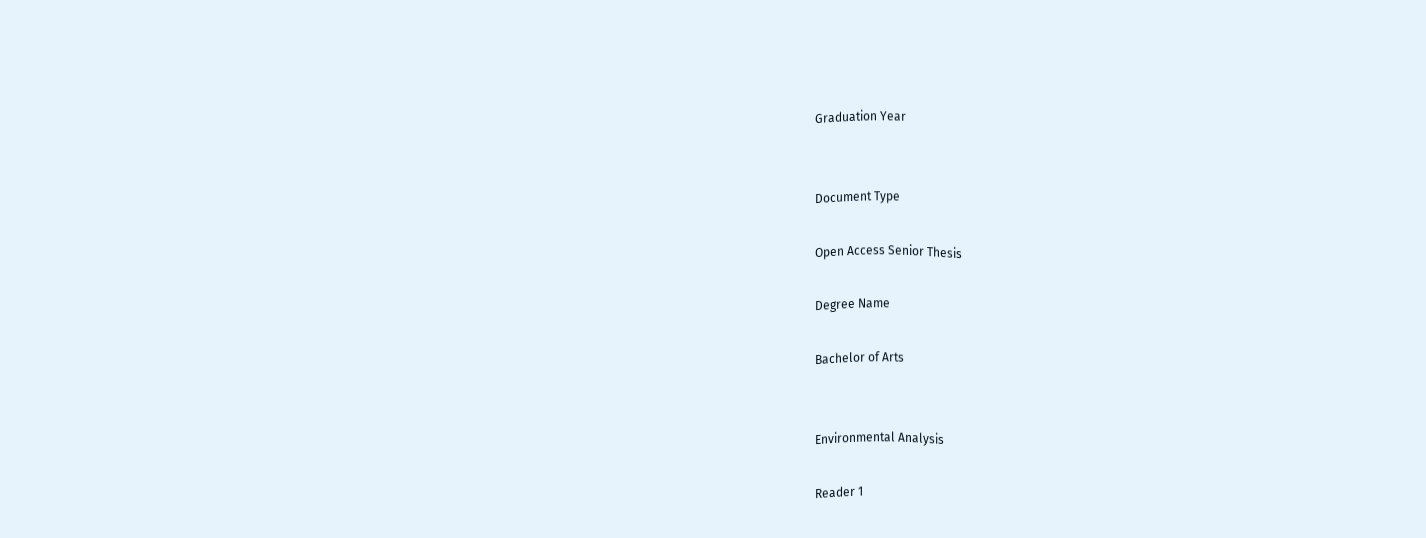Graduation Year


Document Type

Open Access Senior Thesis

Degree Name

Bachelor of Arts


Environmental Analysis

Reader 1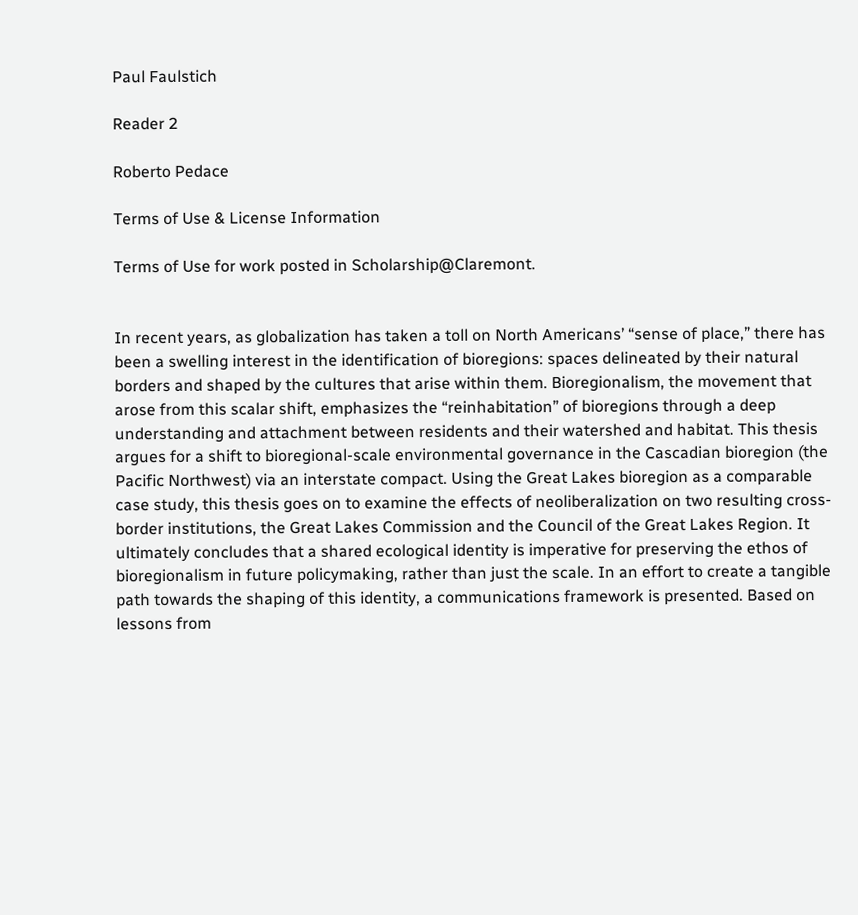Paul Faulstich

Reader 2

Roberto Pedace

Terms of Use & License Information

Terms of Use for work posted in Scholarship@Claremont.


In recent years, as globalization has taken a toll on North Americans’ “sense of place,” there has been a swelling interest in the identification of bioregions: spaces delineated by their natural borders and shaped by the cultures that arise within them. Bioregionalism, the movement that arose from this scalar shift, emphasizes the “reinhabitation” of bioregions through a deep understanding and attachment between residents and their watershed and habitat. This thesis argues for a shift to bioregional-scale environmental governance in the Cascadian bioregion (the Pacific Northwest) via an interstate compact. Using the Great Lakes bioregion as a comparable case study, this thesis goes on to examine the effects of neoliberalization on two resulting cross-border institutions, the Great Lakes Commission and the Council of the Great Lakes Region. It ultimately concludes that a shared ecological identity is imperative for preserving the ethos of bioregionalism in future policymaking, rather than just the scale. In an effort to create a tangible path towards the shaping of this identity, a communications framework is presented. Based on lessons from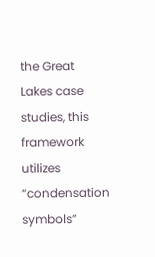the Great Lakes case studies, this framework utilizes “condensation symbols”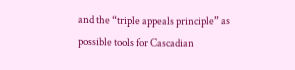and the “triple appeals principle” as possible tools for Cascadian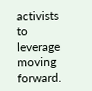activists to leverage moving forward.